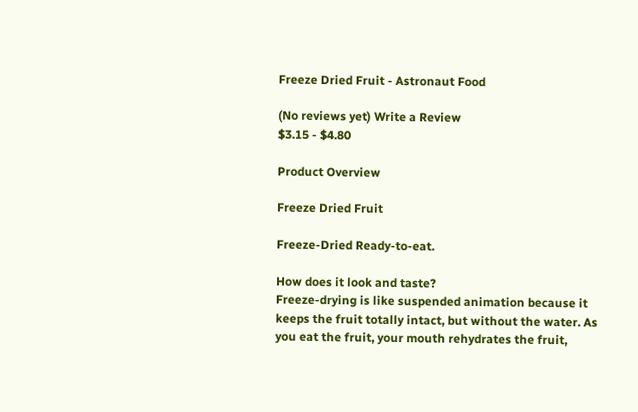Freeze Dried Fruit - Astronaut Food

(No reviews yet) Write a Review
$3.15 - $4.80

Product Overview

Freeze Dried Fruit

Freeze-Dried Ready-to-eat.

How does it look and taste?
Freeze-drying is like suspended animation because it keeps the fruit totally intact, but without the water. As you eat the fruit, your mouth rehydrates the fruit,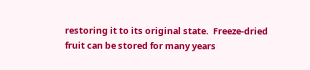restoring it to its original state.  Freeze-dried fruit can be stored for many years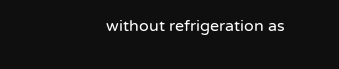without refrigeration as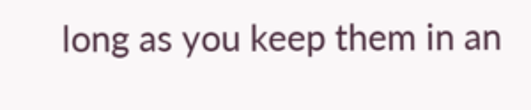long as you keep them in an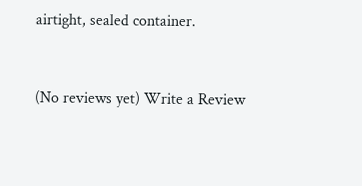airtight, sealed container.


(No reviews yet) Write a Review